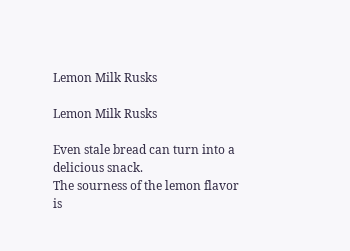Lemon Milk Rusks

Lemon Milk Rusks

Even stale bread can turn into a delicious snack.
The sourness of the lemon flavor is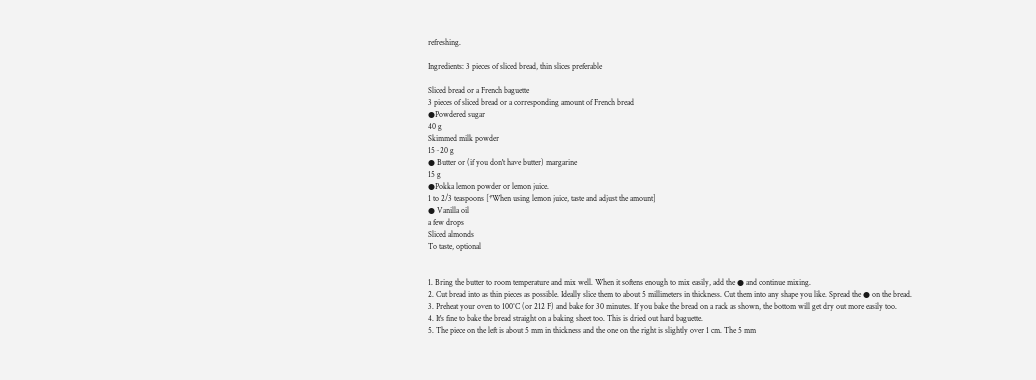refreshing.

Ingredients: 3 pieces of sliced bread, thin slices preferable

Sliced bread or a French baguette
3 pieces of sliced bread or a corresponding amount of French bread
●Powdered sugar
40 g
Skimmed milk powder
15~20 g
● Butter or (if you don't have butter) margarine
15 g
●Pokka lemon powder or lemon juice.
1 to 2/3 teaspoons [*When using lemon juice, taste and adjust the amount]
● Vanilla oil
a few drops
Sliced almonds
To taste, optional


1. Bring the butter to room temperature and mix well. When it softens enough to mix easily, add the ● and continue mixing.
2. Cut bread into as thin pieces as possible. Ideally slice them to about 5 millimeters in thickness. Cut them into any shape you like. Spread the ● on the bread.
3. Preheat your oven to 100°C (or 212 F) and bake for 30 minutes. If you bake the bread on a rack as shown, the bottom will get dry out more easily too.
4. It's fine to bake the bread straight on a baking sheet too. This is dried out hard baguette.
5. The piece on the left is about 5 mm in thickness and the one on the right is slightly over 1 cm. The 5 mm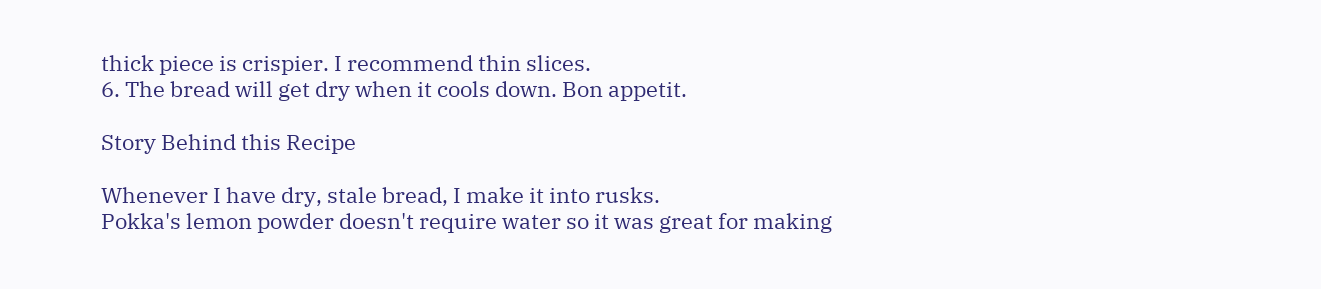thick piece is crispier. I recommend thin slices.
6. The bread will get dry when it cools down. Bon appetit.

Story Behind this Recipe

Whenever I have dry, stale bread, I make it into rusks.
Pokka's lemon powder doesn't require water so it was great for making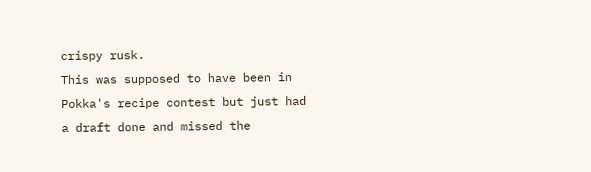crispy rusk.
This was supposed to have been in Pokka's recipe contest but just had a draft done and missed the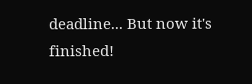deadline... But now it's finished!